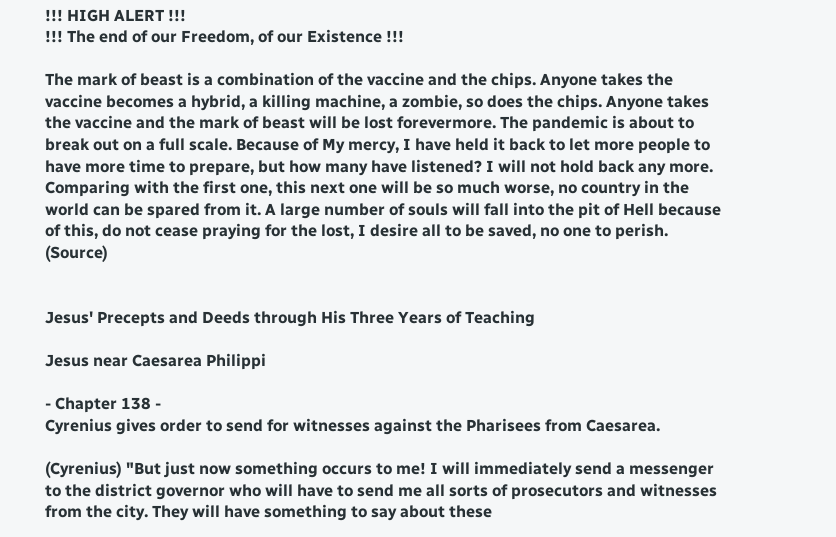!!! HIGH ALERT !!!
!!! The end of our Freedom, of our Existence !!!

The mark of beast is a combination of the vaccine and the chips. Anyone takes the vaccine becomes a hybrid, a killing machine, a zombie, so does the chips. Anyone takes the vaccine and the mark of beast will be lost forevermore. The pandemic is about to break out on a full scale. Because of My mercy, I have held it back to let more people to have more time to prepare, but how many have listened? I will not hold back any more. Comparing with the first one, this next one will be so much worse, no country in the world can be spared from it. A large number of souls will fall into the pit of Hell because of this, do not cease praying for the lost, I desire all to be saved, no one to perish. (Source)


Jesus' Precepts and Deeds through His Three Years of Teaching

Jesus near Caesarea Philippi

- Chapter 138 -
Cyrenius gives order to send for witnesses against the Pharisees from Caesarea.

(Cyrenius) "But just now something occurs to me! I will immediately send a messenger to the district governor who will have to send me all sorts of prosecutors and witnesses from the city. They will have something to say about these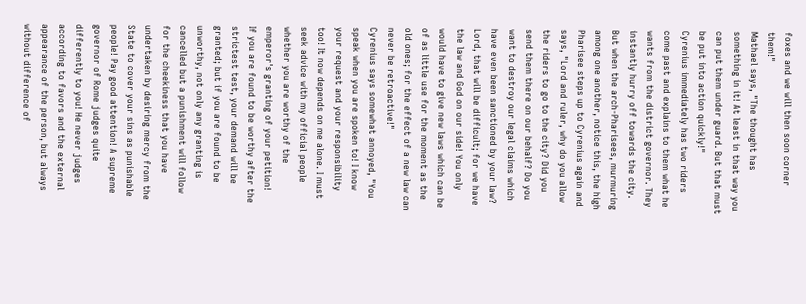foxes and we will then soon corner them!"
Mathael says, "The thought has something in it! At least in that way you can put them under guard. But that must be put into action quickly!"
Cyrenius immediately has two riders come past and explains to them what he wants from the district governor. They instantly hurry off towards the city.
But when the arch-Pharisees, murmuring among one another, notice this, the high Pharisee steps up to Cyrenius again and says, "Lord and ruler, why do you allow the riders to go to the city? Did you send them there on our behalf? Do you want to destroy our legal claims which have even been sanctioned by your law? Lord, that will be difficult; for we have the law and God on our side! You only would have to give new laws which can be of as little use for the moment as the old ones; for the effect of a new law can never be retroactive!"
Cyrenius says somewhat annoyed, "You speak when you are spoken to! I know your request and your responsibility too! It now depends on me alone. I must seek advice with my official people whether you are worthy of the emperor's granting of your petition!
If you are found to be worthy after the strictest test, your demand will be granted; but if you are found to be unworthy, not only any granting is cancelled but a punishment will follow for the cheekiness that you have undertaken by desiring mercy from the State to cover your sins as punishable people! Pay good attention! A supreme governor of Rome judges quite differently to you! He never judges according to favors and the external appearance of the person, but always without difference of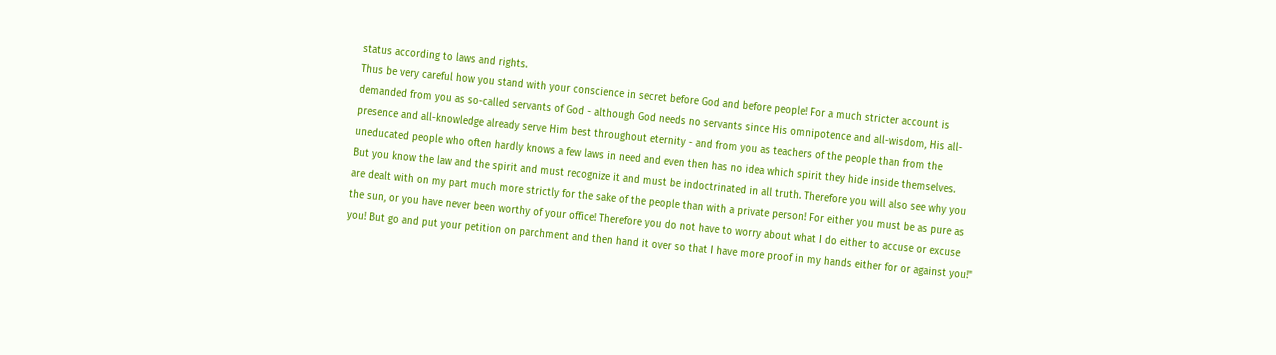status according to laws and rights.
Thus be very careful how you stand with your conscience in secret before God and before people! For a much stricter account is demanded from you as so-called servants of God - although God needs no servants since His omnipotence and all-wisdom, His all-presence and all-knowledge already serve Him best throughout eternity - and from you as teachers of the people than from the uneducated people who often hardly knows a few laws in need and even then has no idea which spirit they hide inside themselves.
But you know the law and the spirit and must recognize it and must be indoctrinated in all truth. Therefore you will also see why you are dealt with on my part much more strictly for the sake of the people than with a private person! For either you must be as pure as the sun, or you have never been worthy of your office! Therefore you do not have to worry about what I do either to accuse or excuse you! But go and put your petition on parchment and then hand it over so that I have more proof in my hands either for or against you!"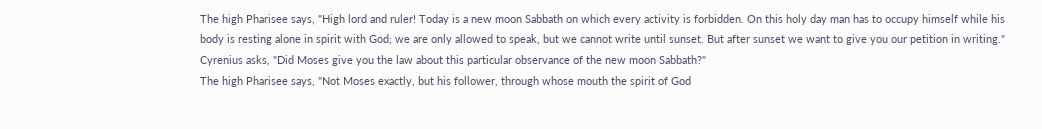The high Pharisee says, "High lord and ruler! Today is a new moon Sabbath on which every activity is forbidden. On this holy day man has to occupy himself while his body is resting alone in spirit with God; we are only allowed to speak, but we cannot write until sunset. But after sunset we want to give you our petition in writing."
Cyrenius asks, "Did Moses give you the law about this particular observance of the new moon Sabbath?"
The high Pharisee says, "Not Moses exactly, but his follower, through whose mouth the spirit of God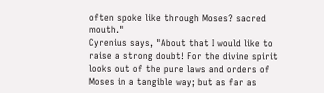often spoke like through Moses? sacred mouth."
Cyrenius says, "About that I would like to raise a strong doubt! For the divine spirit looks out of the pure laws and orders of Moses in a tangible way; but as far as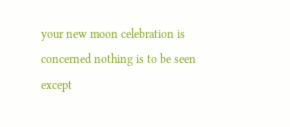your new moon celebration is concerned nothing is to be seen except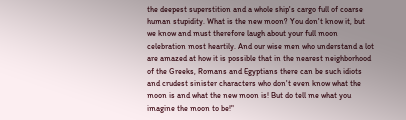the deepest superstition and a whole ship's cargo full of coarse human stupidity. What is the new moon? You don't know it, but we know and must therefore laugh about your full moon celebration most heartily. And our wise men who understand a lot are amazed at how it is possible that in the nearest neighborhood of the Greeks, Romans and Egyptians there can be such idiots and crudest sinister characters who don't even know what the moon is and what the new moon is! But do tell me what you imagine the moon to be!"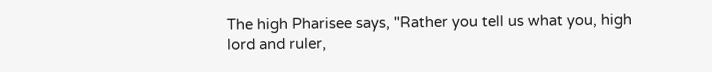The high Pharisee says, "Rather you tell us what you, high lord and ruler,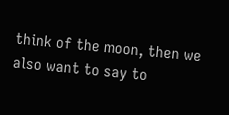think of the moon, then we also want to say to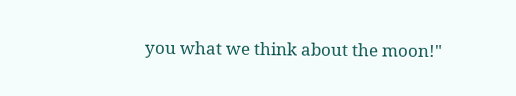you what we think about the moon!"